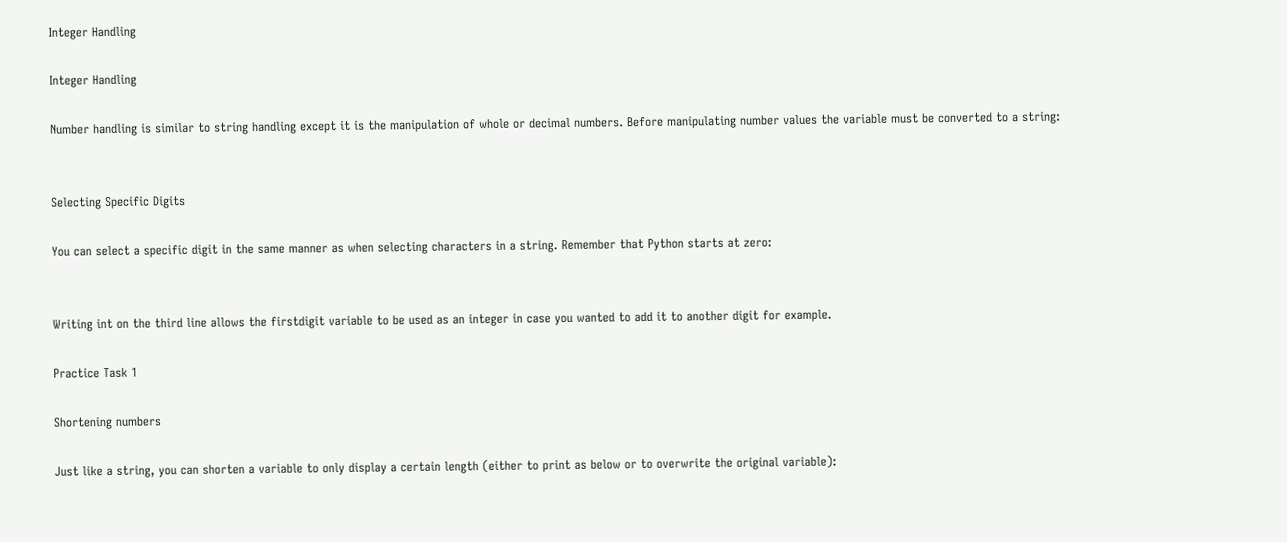Integer Handling

Integer Handling

Number handling is similar to string handling except it is the manipulation of whole or decimal numbers. Before manipulating number values the variable must be converted to a string:


Selecting Specific Digits

You can select a specific digit in the same manner as when selecting characters in a string. Remember that Python starts at zero:


Writing int on the third line allows the firstdigit variable to be used as an integer in case you wanted to add it to another digit for example.

Practice Task 1

Shortening numbers

Just like a string, you can shorten a variable to only display a certain length (either to print as below or to overwrite the original variable):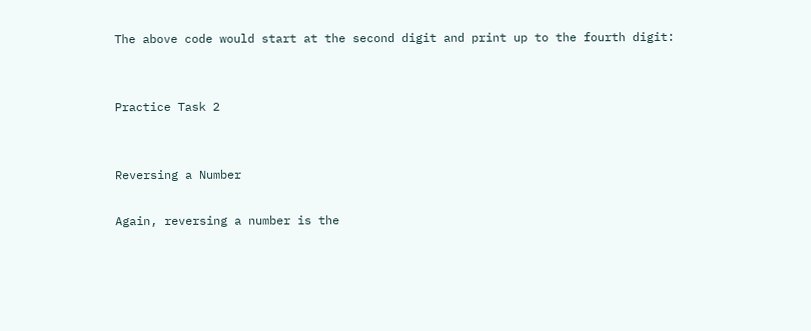The above code would start at the second digit and print up to the fourth digit:


Practice Task 2


Reversing a Number

Again, reversing a number is the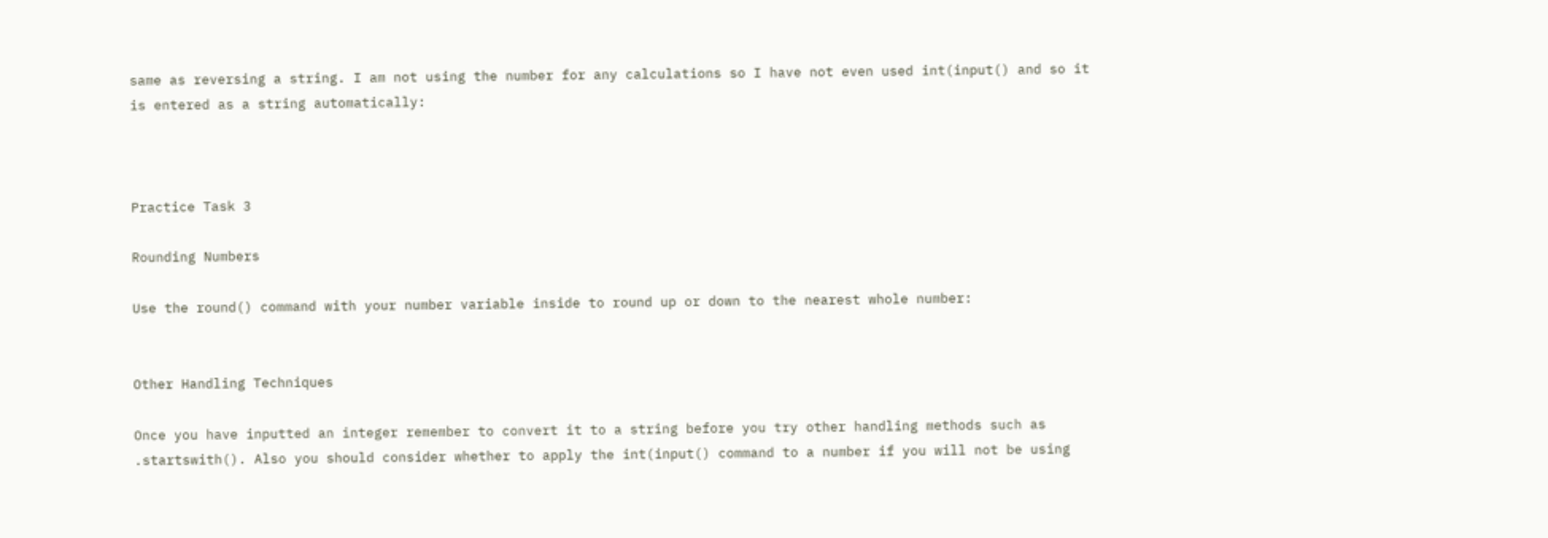same as reversing a string. I am not using the number for any calculations so I have not even used int(input() and so it is entered as a string automatically:



Practice Task 3

Rounding Numbers

Use the round() command with your number variable inside to round up or down to the nearest whole number:


Other Handling Techniques

Once you have inputted an integer remember to convert it to a string before you try other handling methods such as .startswith(). Also you should consider whether to apply the int(input() command to a number if you will not be using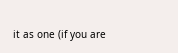it as one (if you are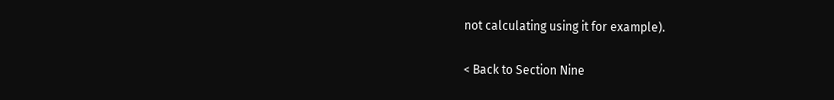not calculating using it for example).

< Back to Section Nine